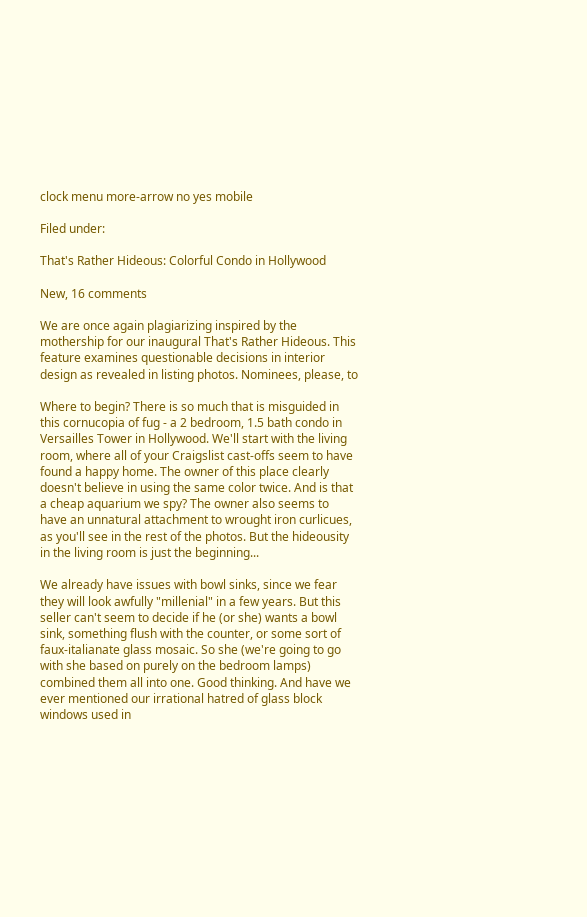clock menu more-arrow no yes mobile

Filed under:

That's Rather Hideous: Colorful Condo in Hollywood

New, 16 comments

We are once again plagiarizing inspired by the mothership for our inaugural That's Rather Hideous. This feature examines questionable decisions in interior design as revealed in listing photos. Nominees, please, to

Where to begin? There is so much that is misguided in this cornucopia of fug - a 2 bedroom, 1.5 bath condo in Versailles Tower in Hollywood. We'll start with the living room, where all of your Craigslist cast-offs seem to have found a happy home. The owner of this place clearly doesn't believe in using the same color twice. And is that a cheap aquarium we spy? The owner also seems to have an unnatural attachment to wrought iron curlicues, as you'll see in the rest of the photos. But the hideousity in the living room is just the beginning...

We already have issues with bowl sinks, since we fear they will look awfully "millenial" in a few years. But this seller can't seem to decide if he (or she) wants a bowl sink, something flush with the counter, or some sort of faux-italianate glass mosaic. So she (we're going to go with she based on purely on the bedroom lamps) combined them all into one. Good thinking. And have we ever mentioned our irrational hatred of glass block windows used in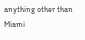anything other than Miami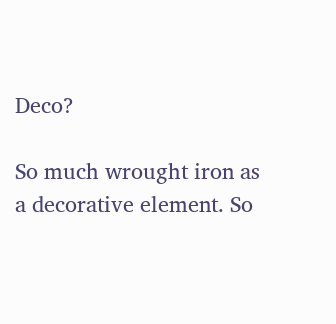Deco?

So much wrought iron as a decorative element. So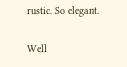rustic. So elegant.

Well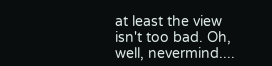at least the view isn't too bad. Oh, well, nevermind....